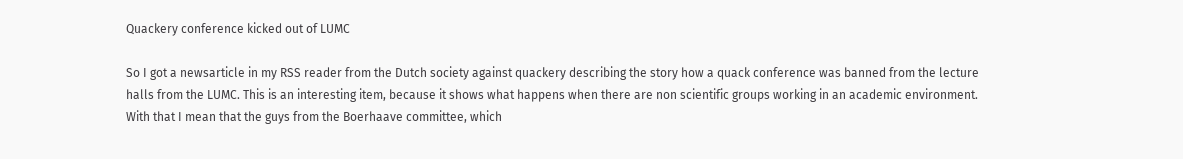Quackery conference kicked out of LUMC

So I got a newsarticle in my RSS reader from the Dutch society against quackery describing the story how a quack conference was banned from the lecture halls from the LUMC. This is an interesting item, because it shows what happens when there are non scientific groups working in an academic environment. With that I mean that the guys from the Boerhaave committee, which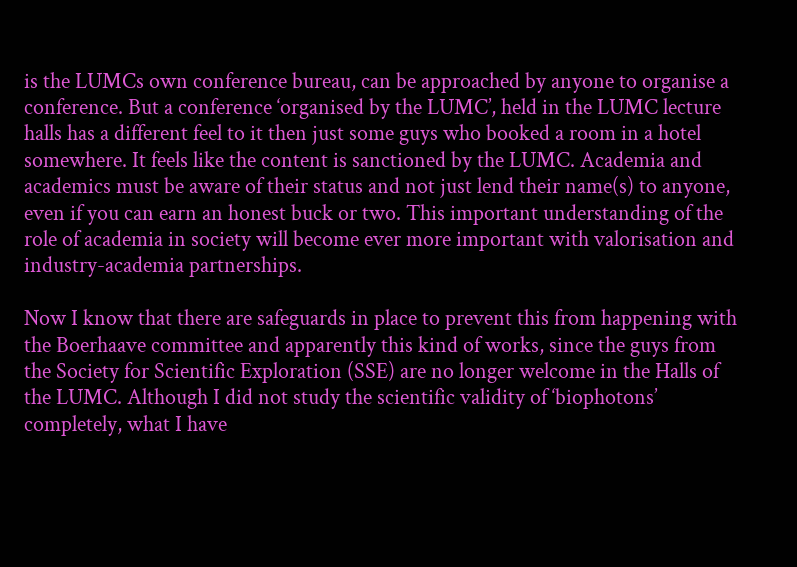is the LUMCs own conference bureau, can be approached by anyone to organise a conference. But a conference ‘organised by the LUMC’, held in the LUMC lecture halls has a different feel to it then just some guys who booked a room in a hotel somewhere. It feels like the content is sanctioned by the LUMC. Academia and academics must be aware of their status and not just lend their name(s) to anyone, even if you can earn an honest buck or two. This important understanding of the role of academia in society will become ever more important with valorisation and industry-academia partnerships.

Now I know that there are safeguards in place to prevent this from happening with the Boerhaave committee and apparently this kind of works, since the guys from the Society for Scientific Exploration (SSE) are no longer welcome in the Halls of the LUMC. Although I did not study the scientific validity of ‘biophotons’ completely, what I have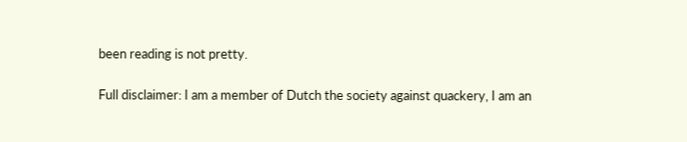been reading is not pretty.

Full disclaimer: I am a member of Dutch the society against quackery, I am an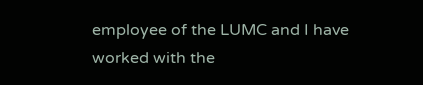employee of the LUMC and I have worked with the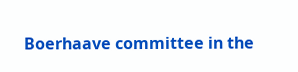Boerhaave committee in the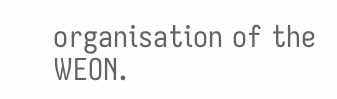organisation of the WEON.